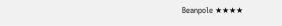Beanpole ★★★★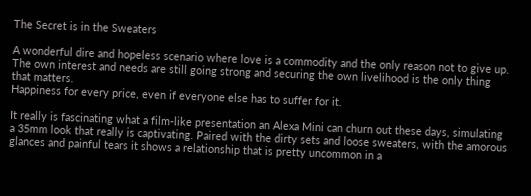The Secret is in the Sweaters

A wonderful dire and hopeless scenario where love is a commodity and the only reason not to give up. The own interest and needs are still going strong and securing the own livelihood is the only thing that matters.
Happiness for every price, even if everyone else has to suffer for it.

It really is fascinating what a film-like presentation an Alexa Mini can churn out these days, simulating a 35mm look that really is captivating. Paired with the dirty sets and loose sweaters, with the amorous glances and painful tears it shows a relationship that is pretty uncommon in a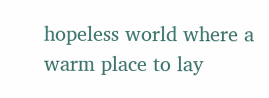hopeless world where a warm place to lay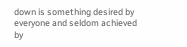down is something desired by everyone and seldom achieved by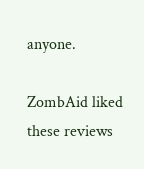anyone.

ZombAid liked these reviews